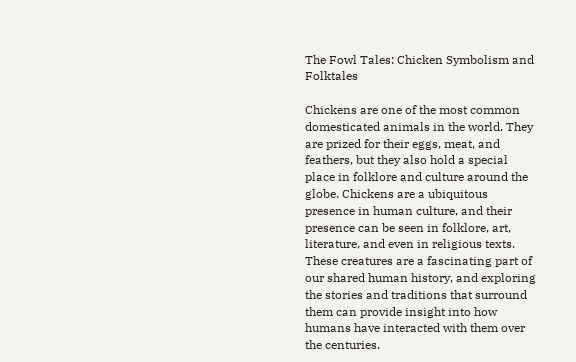The Fowl Tales: Chicken Symbolism and Folktales

Chickens are one of the most common domesticated animals in the world. They are prized for their eggs, meat, and feathers, but they also hold a special place in folklore and culture around the globe. Chickens are a ubiquitous presence in human culture, and their presence can be seen in folklore, art, literature, and even in religious texts. These creatures are a fascinating part of our shared human history, and exploring the stories and traditions that surround them can provide insight into how humans have interacted with them over the centuries.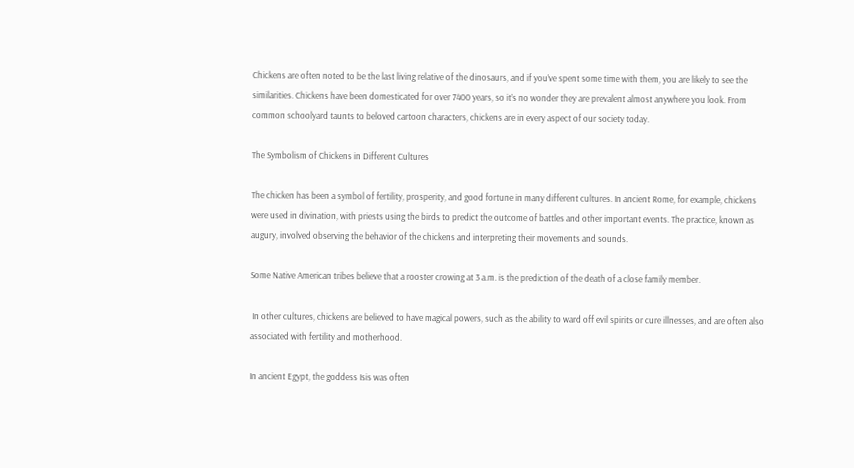Chickens are often noted to be the last living relative of the dinosaurs, and if you’ve spent some time with them, you are likely to see the similarities. Chickens have been domesticated for over 7400 years, so it’s no wonder they are prevalent almost anywhere you look. From common schoolyard taunts to beloved cartoon characters, chickens are in every aspect of our society today.

The Symbolism of Chickens in Different Cultures

The chicken has been a symbol of fertility, prosperity, and good fortune in many different cultures. In ancient Rome, for example, chickens were used in divination, with priests using the birds to predict the outcome of battles and other important events. The practice, known as augury, involved observing the behavior of the chickens and interpreting their movements and sounds.

Some Native American tribes believe that a rooster crowing at 3 a.m. is the prediction of the death of a close family member.

 In other cultures, chickens are believed to have magical powers, such as the ability to ward off evil spirits or cure illnesses, and are often also associated with fertility and motherhood.

In ancient Egypt, the goddess Isis was often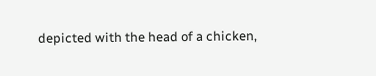depicted with the head of a chicken,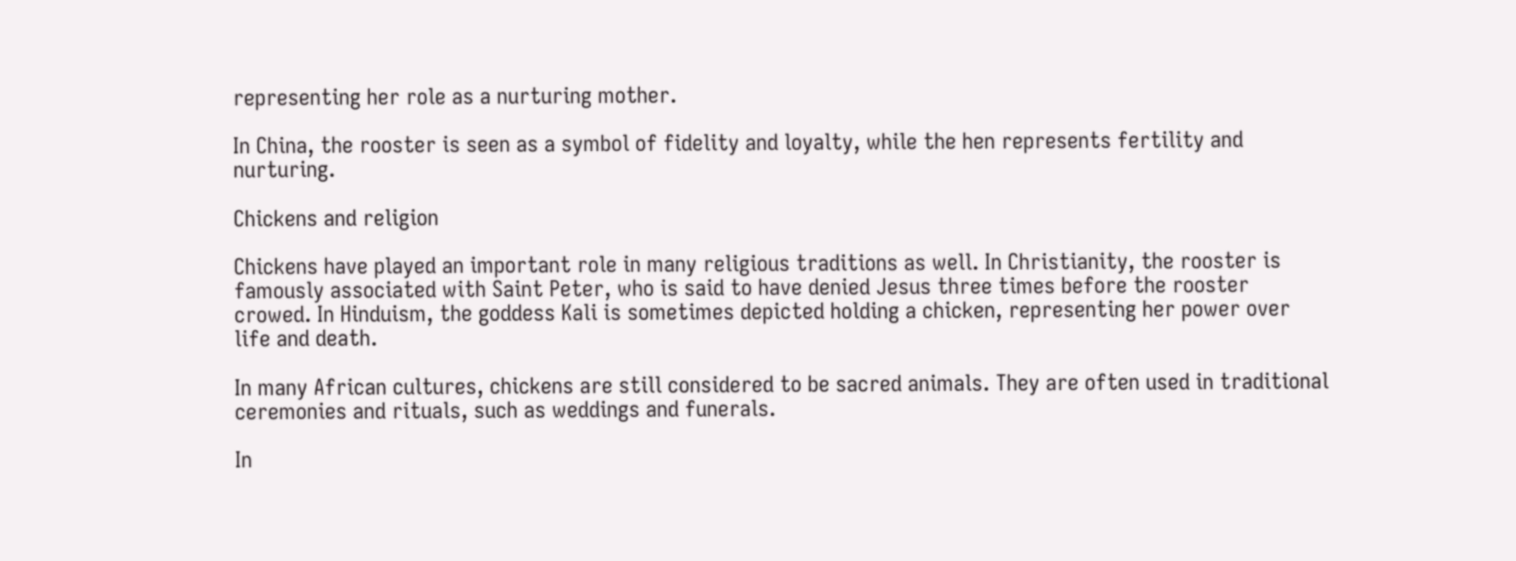representing her role as a nurturing mother.

In China, the rooster is seen as a symbol of fidelity and loyalty, while the hen represents fertility and nurturing.

Chickens and religion

Chickens have played an important role in many religious traditions as well. In Christianity, the rooster is famously associated with Saint Peter, who is said to have denied Jesus three times before the rooster crowed. In Hinduism, the goddess Kali is sometimes depicted holding a chicken, representing her power over life and death.

In many African cultures, chickens are still considered to be sacred animals. They are often used in traditional ceremonies and rituals, such as weddings and funerals.

In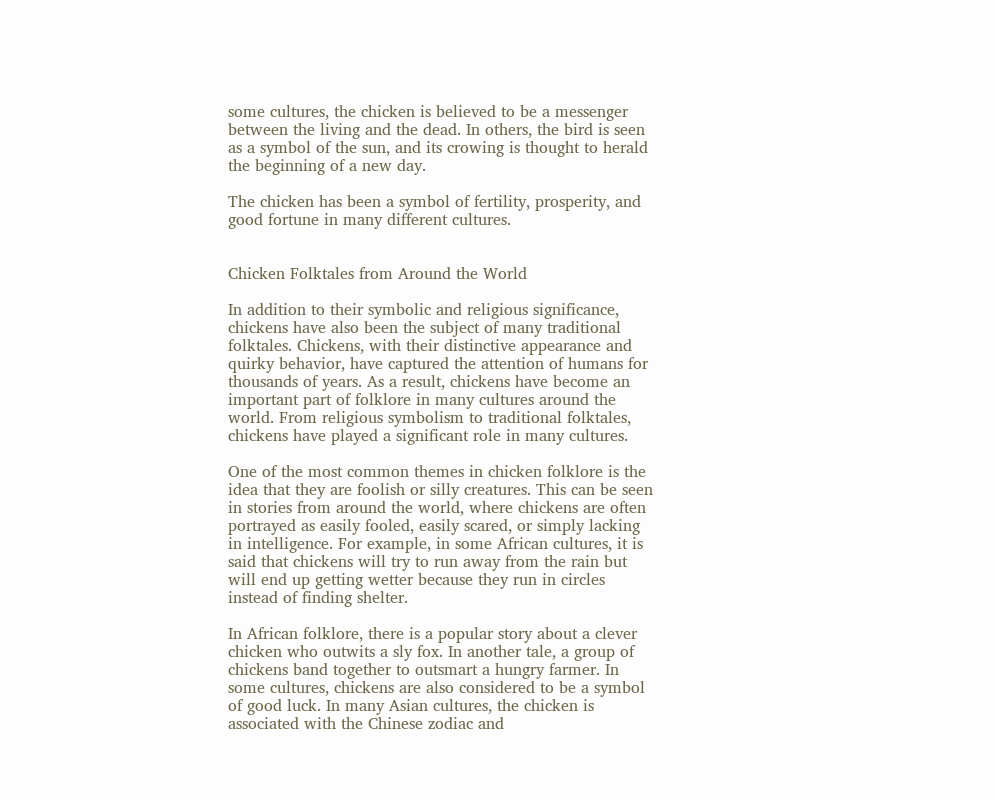some cultures, the chicken is believed to be a messenger between the living and the dead. In others, the bird is seen as a symbol of the sun, and its crowing is thought to herald the beginning of a new day.

The chicken has been a symbol of fertility, prosperity, and good fortune in many different cultures.


Chicken Folktales from Around the World

In addition to their symbolic and religious significance, chickens have also been the subject of many traditional folktales. Chickens, with their distinctive appearance and quirky behavior, have captured the attention of humans for thousands of years. As a result, chickens have become an important part of folklore in many cultures around the world. From religious symbolism to traditional folktales, chickens have played a significant role in many cultures.

One of the most common themes in chicken folklore is the idea that they are foolish or silly creatures. This can be seen in stories from around the world, where chickens are often portrayed as easily fooled, easily scared, or simply lacking in intelligence. For example, in some African cultures, it is said that chickens will try to run away from the rain but will end up getting wetter because they run in circles instead of finding shelter.

In African folklore, there is a popular story about a clever chicken who outwits a sly fox. In another tale, a group of chickens band together to outsmart a hungry farmer. In some cultures, chickens are also considered to be a symbol of good luck. In many Asian cultures, the chicken is associated with the Chinese zodiac and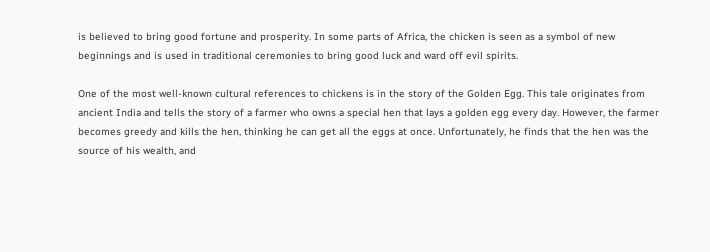is believed to bring good fortune and prosperity. In some parts of Africa, the chicken is seen as a symbol of new beginnings and is used in traditional ceremonies to bring good luck and ward off evil spirits.

One of the most well-known cultural references to chickens is in the story of the Golden Egg. This tale originates from ancient India and tells the story of a farmer who owns a special hen that lays a golden egg every day. However, the farmer becomes greedy and kills the hen, thinking he can get all the eggs at once. Unfortunately, he finds that the hen was the source of his wealth, and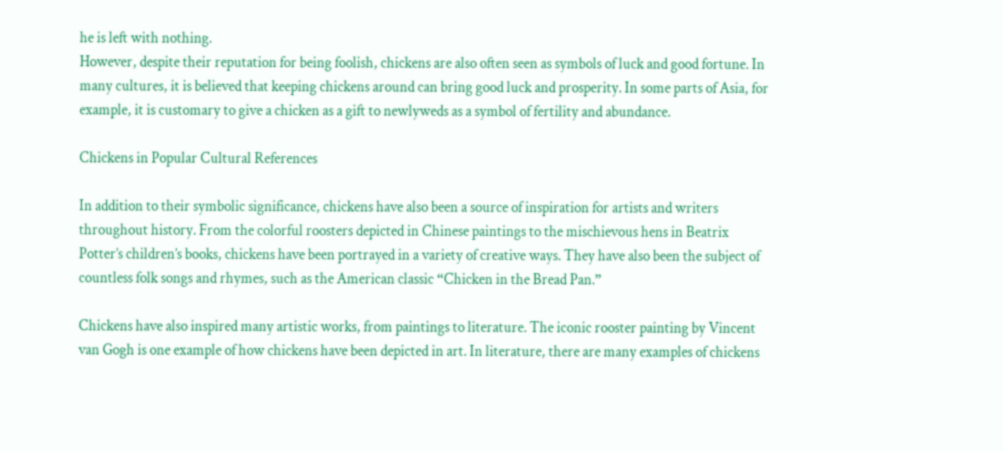he is left with nothing.
However, despite their reputation for being foolish, chickens are also often seen as symbols of luck and good fortune. In many cultures, it is believed that keeping chickens around can bring good luck and prosperity. In some parts of Asia, for example, it is customary to give a chicken as a gift to newlyweds as a symbol of fertility and abundance.

Chickens in Popular Cultural References

In addition to their symbolic significance, chickens have also been a source of inspiration for artists and writers throughout history. From the colorful roosters depicted in Chinese paintings to the mischievous hens in Beatrix Potter’s children’s books, chickens have been portrayed in a variety of creative ways. They have also been the subject of countless folk songs and rhymes, such as the American classic “Chicken in the Bread Pan.”

Chickens have also inspired many artistic works, from paintings to literature. The iconic rooster painting by Vincent van Gogh is one example of how chickens have been depicted in art. In literature, there are many examples of chickens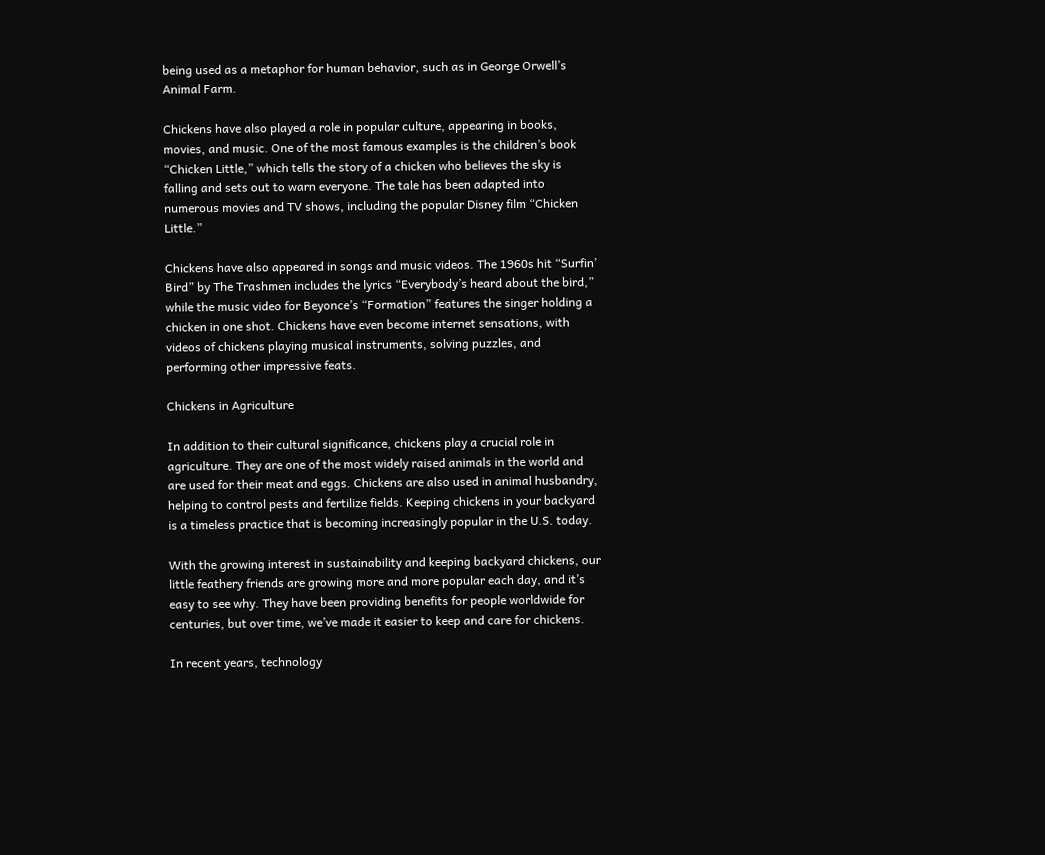being used as a metaphor for human behavior, such as in George Orwell’s Animal Farm.

Chickens have also played a role in popular culture, appearing in books, movies, and music. One of the most famous examples is the children’s book “Chicken Little,” which tells the story of a chicken who believes the sky is falling and sets out to warn everyone. The tale has been adapted into numerous movies and TV shows, including the popular Disney film “Chicken Little.”

Chickens have also appeared in songs and music videos. The 1960s hit “Surfin’ Bird” by The Trashmen includes the lyrics “Everybody’s heard about the bird,” while the music video for Beyonce’s “Formation” features the singer holding a chicken in one shot. Chickens have even become internet sensations, with videos of chickens playing musical instruments, solving puzzles, and performing other impressive feats.

Chickens in Agriculture

In addition to their cultural significance, chickens play a crucial role in agriculture. They are one of the most widely raised animals in the world and are used for their meat and eggs. Chickens are also used in animal husbandry, helping to control pests and fertilize fields. Keeping chickens in your backyard is a timeless practice that is becoming increasingly popular in the U.S. today.

With the growing interest in sustainability and keeping backyard chickens, our little feathery friends are growing more and more popular each day, and it’s easy to see why. They have been providing benefits for people worldwide for centuries, but over time, we’ve made it easier to keep and care for chickens.

In recent years, technology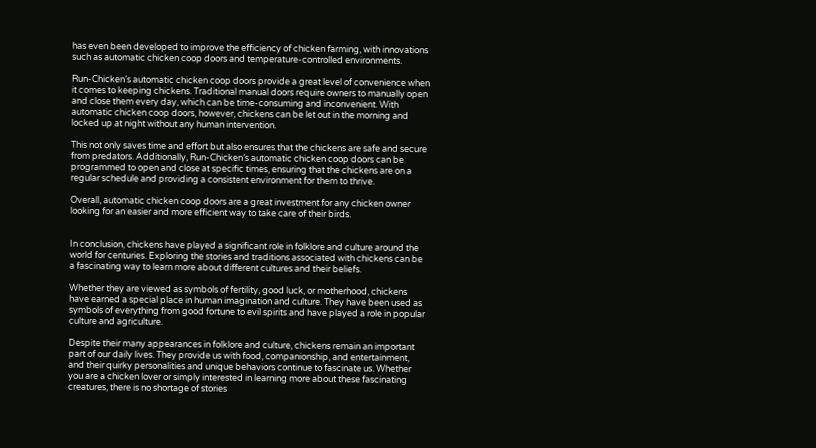has even been developed to improve the efficiency of chicken farming, with innovations such as automatic chicken coop doors and temperature-controlled environments.

Run-Chicken’s automatic chicken coop doors provide a great level of convenience when it comes to keeping chickens. Traditional manual doors require owners to manually open and close them every day, which can be time-consuming and inconvenient. With automatic chicken coop doors, however, chickens can be let out in the morning and locked up at night without any human intervention.

This not only saves time and effort but also ensures that the chickens are safe and secure from predators. Additionally, Run-Chicken’s automatic chicken coop doors can be programmed to open and close at specific times, ensuring that the chickens are on a regular schedule and providing a consistent environment for them to thrive.

Overall, automatic chicken coop doors are a great investment for any chicken owner looking for an easier and more efficient way to take care of their birds.


In conclusion, chickens have played a significant role in folklore and culture around the world for centuries. Exploring the stories and traditions associated with chickens can be a fascinating way to learn more about different cultures and their beliefs.

Whether they are viewed as symbols of fertility, good luck, or motherhood, chickens have earned a special place in human imagination and culture. They have been used as symbols of everything from good fortune to evil spirits and have played a role in popular culture and agriculture.

Despite their many appearances in folklore and culture, chickens remain an important part of our daily lives. They provide us with food, companionship, and entertainment, and their quirky personalities and unique behaviors continue to fascinate us. Whether you are a chicken lover or simply interested in learning more about these fascinating creatures, there is no shortage of stories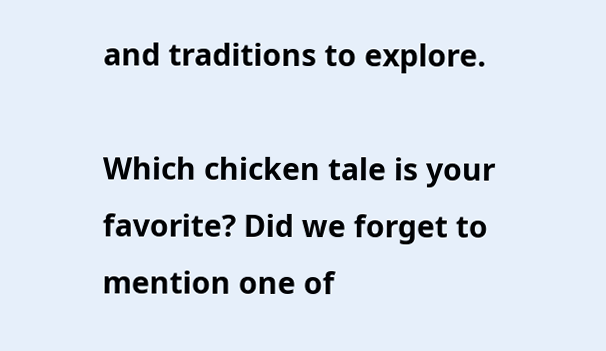and traditions to explore.

Which chicken tale is your favorite? Did we forget to mention one of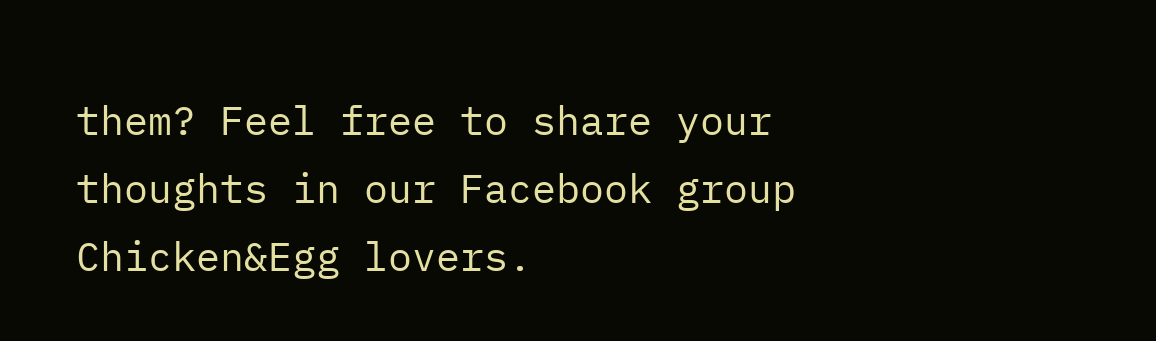them? Feel free to share your thoughts in our Facebook group Chicken&Egg lovers.